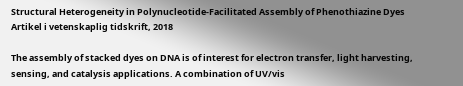Structural Heterogeneity in Polynucleotide-Facilitated Assembly of Phenothiazine Dyes
Artikel i vetenskaplig tidskrift, 2018

The assembly of stacked dyes on DNA is of interest for electron transfer, light harvesting, sensing, and catalysis applications. A combination of UV/vis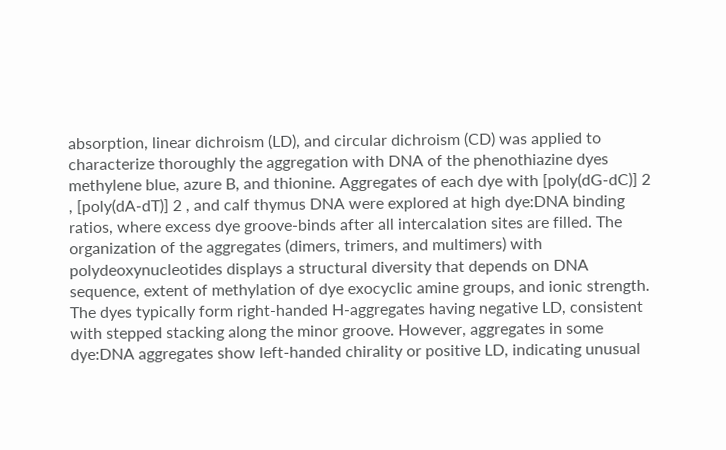absorption, linear dichroism (LD), and circular dichroism (CD) was applied to characterize thoroughly the aggregation with DNA of the phenothiazine dyes methylene blue, azure B, and thionine. Aggregates of each dye with [poly(dG-dC)] 2 , [poly(dA-dT)] 2 , and calf thymus DNA were explored at high dye:DNA binding ratios, where excess dye groove-binds after all intercalation sites are filled. The organization of the aggregates (dimers, trimers, and multimers) with polydeoxynucleotides displays a structural diversity that depends on DNA sequence, extent of methylation of dye exocyclic amine groups, and ionic strength. The dyes typically form right-handed H-aggregates having negative LD, consistent with stepped stacking along the minor groove. However, aggregates in some dye:DNA aggregates show left-handed chirality or positive LD, indicating unusual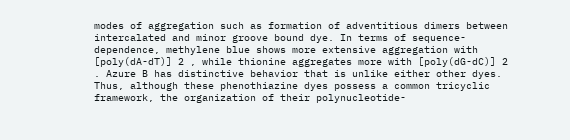modes of aggregation such as formation of adventitious dimers between intercalated and minor groove bound dye. In terms of sequence-dependence, methylene blue shows more extensive aggregation with [poly(dA-dT)] 2 , while thionine aggregates more with [poly(dG-dC)] 2 . Azure B has distinctive behavior that is unlike either other dyes. Thus, although these phenothiazine dyes possess a common tricyclic framework, the organization of their polynucleotide-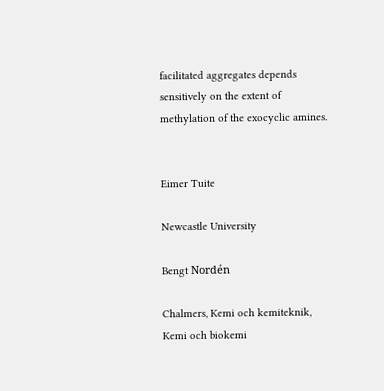facilitated aggregates depends sensitively on the extent of methylation of the exocyclic amines.


Eimer Tuite

Newcastle University

Bengt Nordén

Chalmers, Kemi och kemiteknik, Kemi och biokemi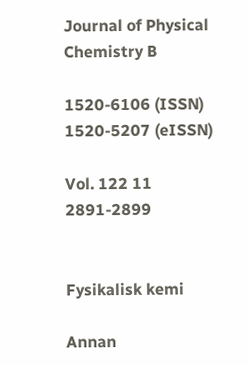Journal of Physical Chemistry B

1520-6106 (ISSN) 1520-5207 (eISSN)

Vol. 122 11 2891-2899


Fysikalisk kemi

Annan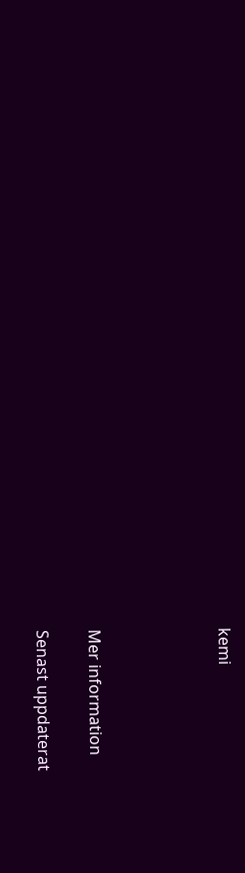kemi




Mer information

Senast uppdaterat